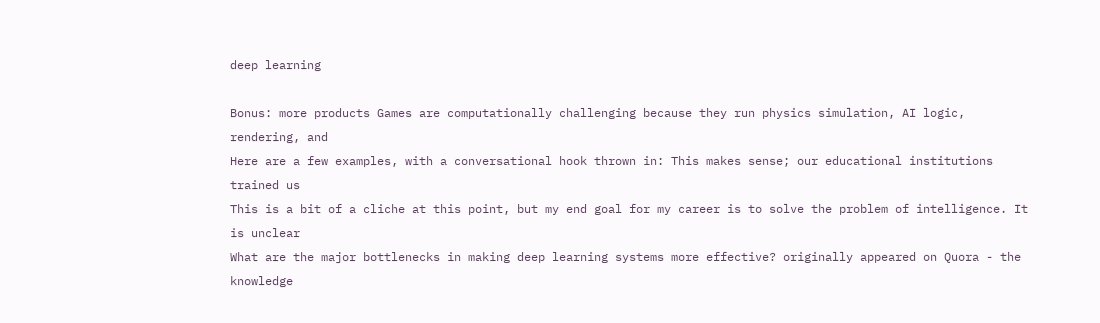deep learning

Bonus: more products Games are computationally challenging because they run physics simulation, AI logic, rendering, and
Here are a few examples, with a conversational hook thrown in: This makes sense; our educational institutions trained us
This is a bit of a cliche at this point, but my end goal for my career is to solve the problem of intelligence. It is unclear
What are the major bottlenecks in making deep learning systems more effective? originally appeared on Quora - the knowledge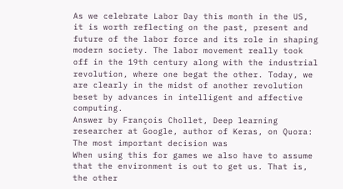As we celebrate Labor Day this month in the US, it is worth reflecting on the past, present and future of the labor force and its role in shaping modern society. The labor movement really took off in the 19th century along with the industrial revolution, where one begat the other. Today, we are clearly in the midst of another revolution beset by advances in intelligent and affective computing.
Answer by François Chollet, Deep learning researcher at Google, author of Keras, on Quora: The most important decision was
When using this for games we also have to assume that the environment is out to get us. That is, the other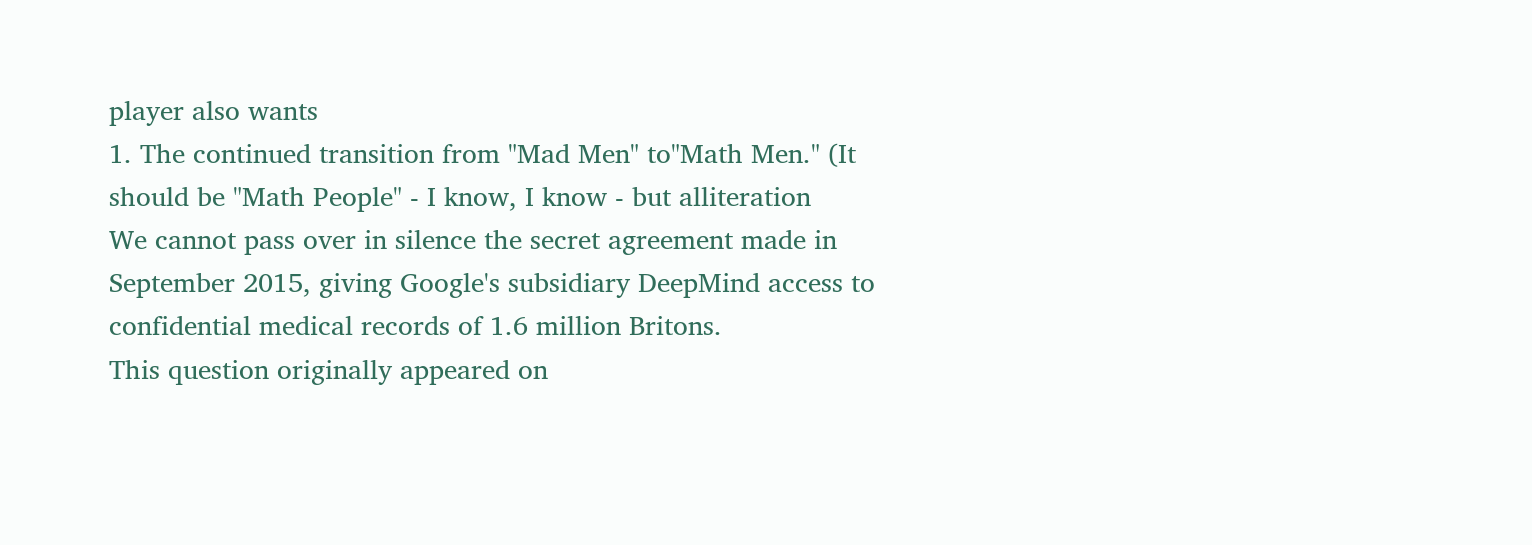player also wants
1. The continued transition from "Mad Men" to"Math Men." (It should be "Math People" - I know, I know - but alliteration
We cannot pass over in silence the secret agreement made in September 2015, giving Google's subsidiary DeepMind access to confidential medical records of 1.6 million Britons.
This question originally appeared on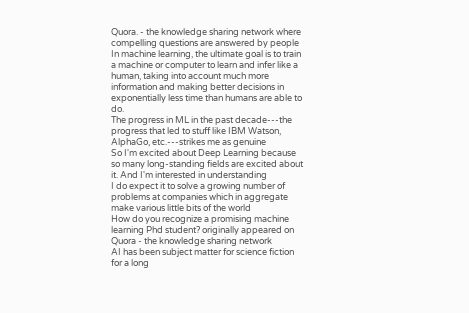Quora. - the knowledge sharing network where compelling questions are answered by people
In machine learning, the ultimate goal is to train a machine or computer to learn and infer like a human, taking into account much more information and making better decisions in exponentially less time than humans are able to do.
The progress in ML in the past decade---the progress that led to stuff like IBM Watson, AlphaGo, etc.---strikes me as genuine
So I'm excited about Deep Learning because so many long-standing fields are excited about it. And I'm interested in understanding
I do expect it to solve a growing number of problems at companies which in aggregate make various little bits of the world
How do you recognize a promising machine learning Phd student? originally appeared on Quora - the knowledge sharing network
AI has been subject matter for science fiction for a long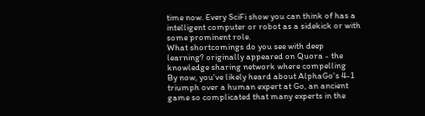time now. Every SciFi show you can think of has a intelligent computer or robot as a sidekick or with some prominent role.
What shortcomings do you see with deep learning? originally appeared on Quora - the knowledge sharing network where compelling
By now, you've likely heard about AlphaGo's 4-1 triumph over a human expert at Go, an ancient game so complicated that many experts in the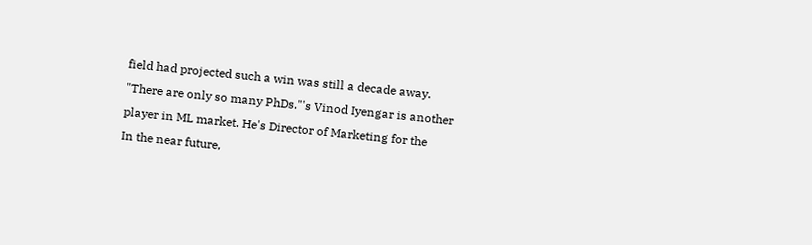field had projected such a win was still a decade away.
"There are only so many PhDs."'s Vinod Iyengar is another player in ML market. He's Director of Marketing for the
In the near future,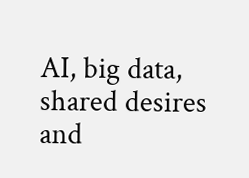AI, big data, shared desires and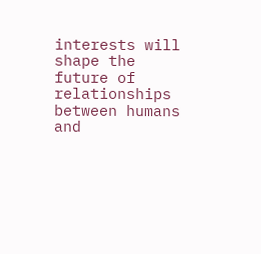interests will shape the future of relationships between humans and